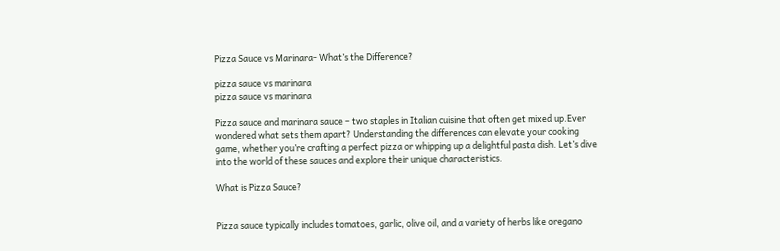Pizza Sauce vs Marinara- What’s the Difference?

pizza sauce vs marinara
pizza sauce vs marinara

Pizza sauce and marinara sauce – two staples in Italian cuisine that often get mixed up.Ever wondered what sets them apart? Understanding the differences can elevate your cooking game, whether you’re crafting a perfect pizza or whipping up a delightful pasta dish. Let’s dive into the world of these sauces and explore their unique characteristics.

What is Pizza Sauce?


Pizza sauce typically includes tomatoes, garlic, olive oil, and a variety of herbs like oregano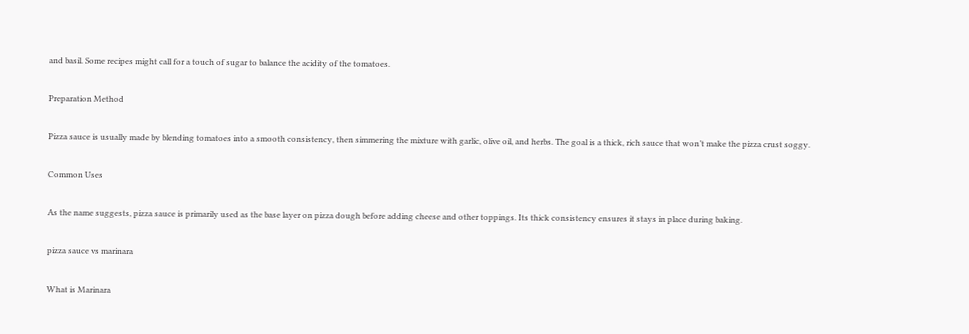and basil. Some recipes might call for a touch of sugar to balance the acidity of the tomatoes.

Preparation Method

Pizza sauce is usually made by blending tomatoes into a smooth consistency, then simmering the mixture with garlic, olive oil, and herbs. The goal is a thick, rich sauce that won’t make the pizza crust soggy.

Common Uses

As the name suggests, pizza sauce is primarily used as the base layer on pizza dough before adding cheese and other toppings. Its thick consistency ensures it stays in place during baking.

pizza sauce vs marinara

What is Marinara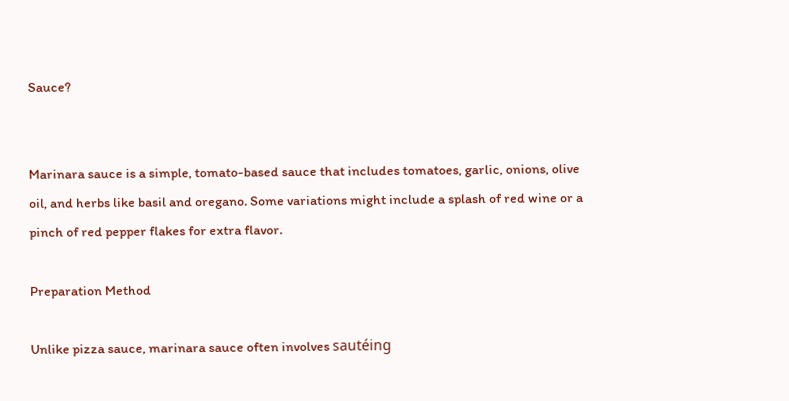Sauce?


Marinara sauce is a simple, tomato-based sauce that includes tomatoes, garlic, onions, olive oil, and herbs like basil and oregano. Some variations might include a splash of red wine or a pinch of red pepper flakes for extra flavor.

Preparation Method

Unlike pizza sauce, marinara sauce often involves sautéing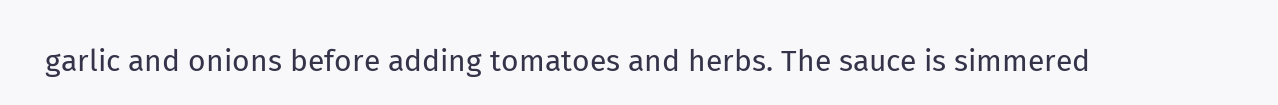garlic and onions before adding tomatoes and herbs. The sauce is simmered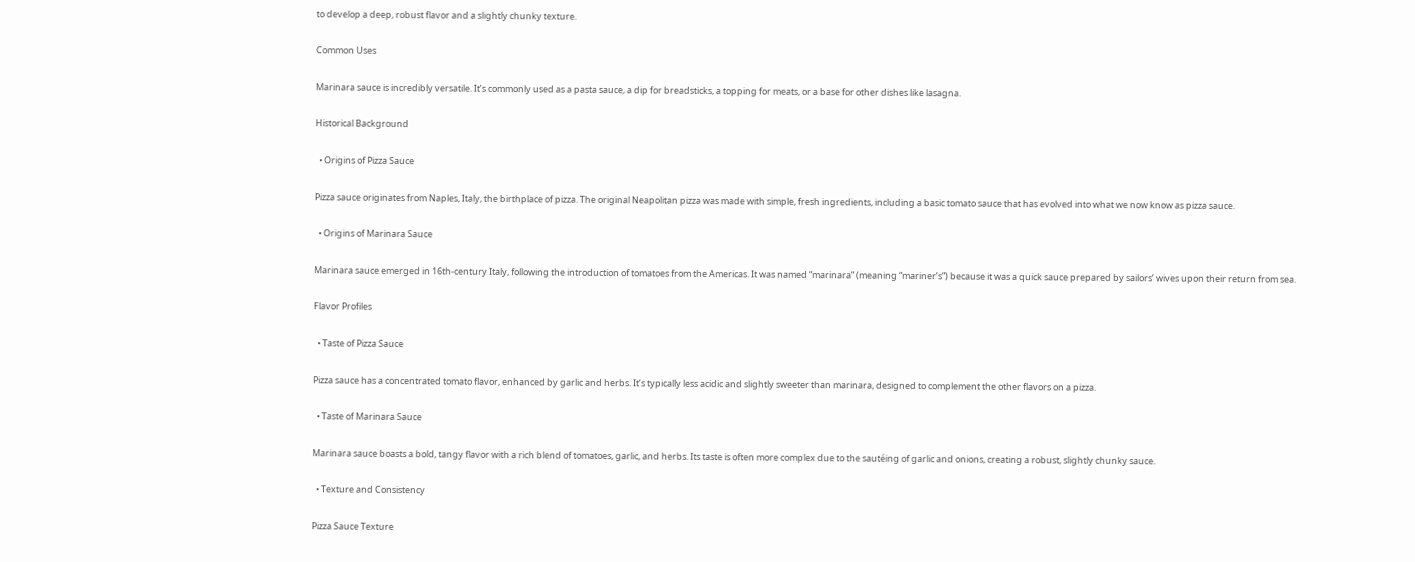to develop a deep, robust flavor and a slightly chunky texture.

Common Uses

Marinara sauce is incredibly versatile. It’s commonly used as a pasta sauce, a dip for breadsticks, a topping for meats, or a base for other dishes like lasagna.

Historical Background

  • Origins of Pizza Sauce

Pizza sauce originates from Naples, Italy, the birthplace of pizza. The original Neapolitan pizza was made with simple, fresh ingredients, including a basic tomato sauce that has evolved into what we now know as pizza sauce.

  • Origins of Marinara Sauce

Marinara sauce emerged in 16th-century Italy, following the introduction of tomatoes from the Americas. It was named “marinara” (meaning “mariner’s”) because it was a quick sauce prepared by sailors’ wives upon their return from sea.

Flavor Profiles

  • Taste of Pizza Sauce

Pizza sauce has a concentrated tomato flavor, enhanced by garlic and herbs. It’s typically less acidic and slightly sweeter than marinara, designed to complement the other flavors on a pizza.

  • Taste of Marinara Sauce

Marinara sauce boasts a bold, tangy flavor with a rich blend of tomatoes, garlic, and herbs. Its taste is often more complex due to the sautéing of garlic and onions, creating a robust, slightly chunky sauce.

  • Texture and Consistency

Pizza Sauce Texture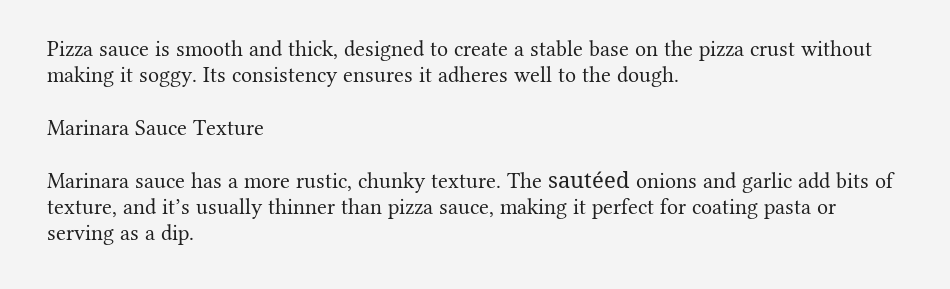Pizza sauce is smooth and thick, designed to create a stable base on the pizza crust without making it soggy. Its consistency ensures it adheres well to the dough.

Marinara Sauce Texture

Marinara sauce has a more rustic, chunky texture. The sautéed onions and garlic add bits of texture, and it’s usually thinner than pizza sauce, making it perfect for coating pasta or serving as a dip.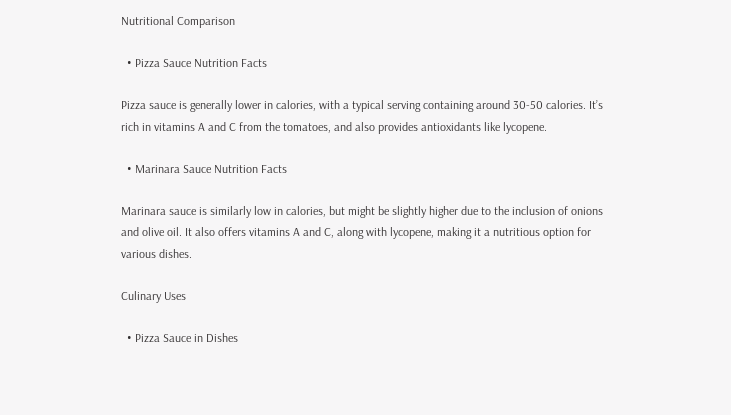Nutritional Comparison

  • Pizza Sauce Nutrition Facts

Pizza sauce is generally lower in calories, with a typical serving containing around 30-50 calories. It’s rich in vitamins A and C from the tomatoes, and also provides antioxidants like lycopene.

  • Marinara Sauce Nutrition Facts

Marinara sauce is similarly low in calories, but might be slightly higher due to the inclusion of onions and olive oil. It also offers vitamins A and C, along with lycopene, making it a nutritious option for various dishes.

Culinary Uses

  • Pizza Sauce in Dishes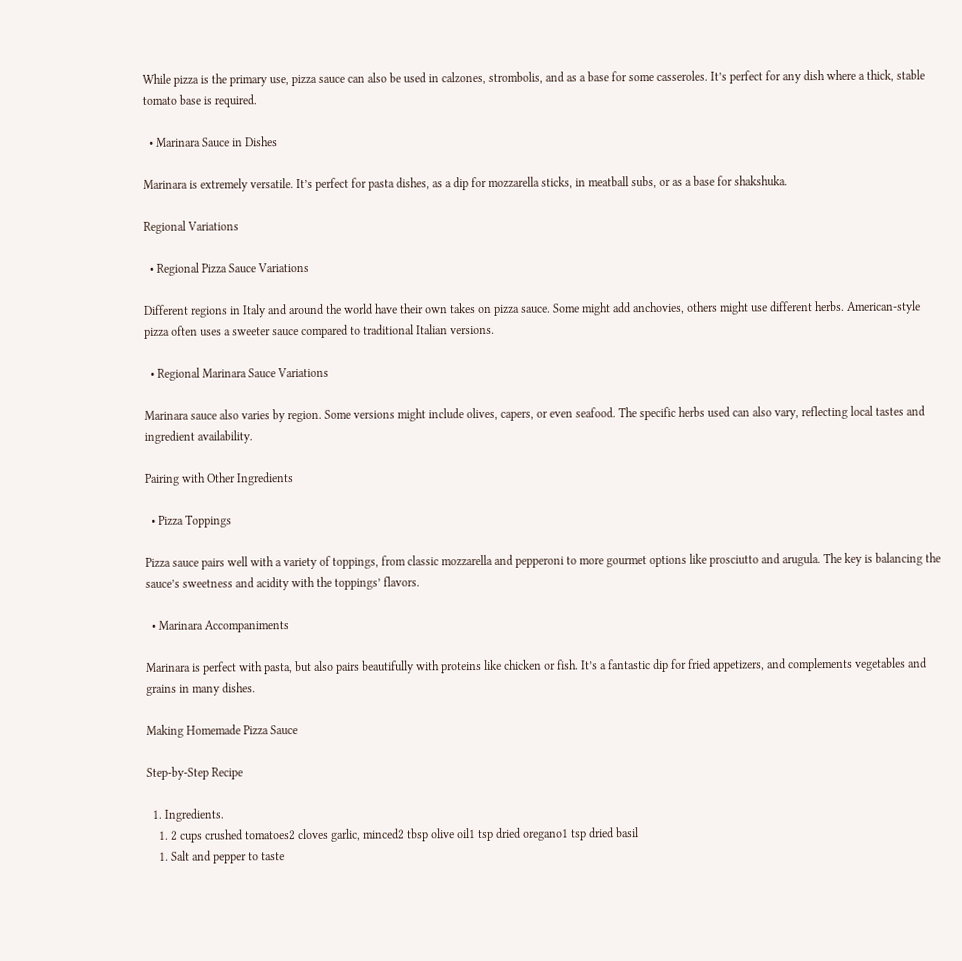While pizza is the primary use, pizza sauce can also be used in calzones, strombolis, and as a base for some casseroles. It’s perfect for any dish where a thick, stable tomato base is required.

  • Marinara Sauce in Dishes

Marinara is extremely versatile. It’s perfect for pasta dishes, as a dip for mozzarella sticks, in meatball subs, or as a base for shakshuka.

Regional Variations

  • Regional Pizza Sauce Variations

Different regions in Italy and around the world have their own takes on pizza sauce. Some might add anchovies, others might use different herbs. American-style pizza often uses a sweeter sauce compared to traditional Italian versions.

  • Regional Marinara Sauce Variations

Marinara sauce also varies by region. Some versions might include olives, capers, or even seafood. The specific herbs used can also vary, reflecting local tastes and ingredient availability.

Pairing with Other Ingredients

  • Pizza Toppings

Pizza sauce pairs well with a variety of toppings, from classic mozzarella and pepperoni to more gourmet options like prosciutto and arugula. The key is balancing the sauce’s sweetness and acidity with the toppings’ flavors.

  • Marinara Accompaniments

Marinara is perfect with pasta, but also pairs beautifully with proteins like chicken or fish. It’s a fantastic dip for fried appetizers, and complements vegetables and grains in many dishes.

Making Homemade Pizza Sauce

Step-by-Step Recipe

  1. Ingredients.
    1. 2 cups crushed tomatoes2 cloves garlic, minced2 tbsp olive oil1 tsp dried oregano1 tsp dried basil
    1. Salt and pepper to taste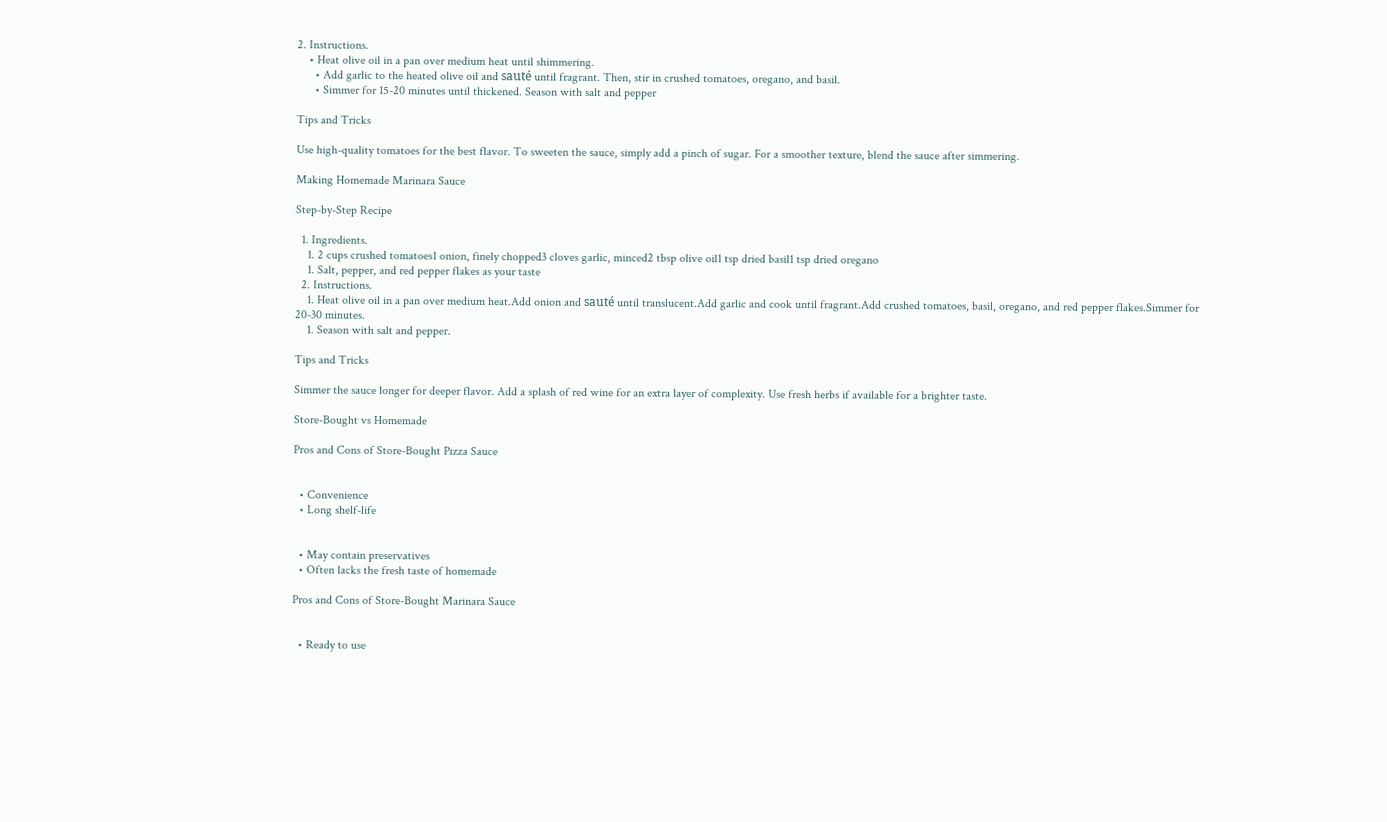2. Instructions.
    • Heat olive oil in a pan over medium heat until shimmering.
      • Add garlic to the heated olive oil and sauté until fragrant. Then, stir in crushed tomatoes, oregano, and basil.
      • Simmer for 15-20 minutes until thickened. Season with salt and pepper

Tips and Tricks

Use high-quality tomatoes for the best flavor. To sweeten the sauce, simply add a pinch of sugar. For a smoother texture, blend the sauce after simmering.

Making Homemade Marinara Sauce

Step-by-Step Recipe

  1. Ingredients.
    1. 2 cups crushed tomatoes1 onion, finely chopped3 cloves garlic, minced2 tbsp olive oil1 tsp dried basil1 tsp dried oregano
    1. Salt, pepper, and red pepper flakes as your taste
  2. Instructions.
    1. Heat olive oil in a pan over medium heat.Add onion and sauté until translucent.Add garlic and cook until fragrant.Add crushed tomatoes, basil, oregano, and red pepper flakes.Simmer for 20-30 minutes.
    1. Season with salt and pepper.

Tips and Tricks

Simmer the sauce longer for deeper flavor. Add a splash of red wine for an extra layer of complexity. Use fresh herbs if available for a brighter taste.

Store-Bought vs Homemade

Pros and Cons of Store-Bought Pizza Sauce


  • Convenience
  • Long shelf-life


  • May contain preservatives
  • Often lacks the fresh taste of homemade

Pros and Cons of Store-Bought Marinara Sauce


  • Ready to use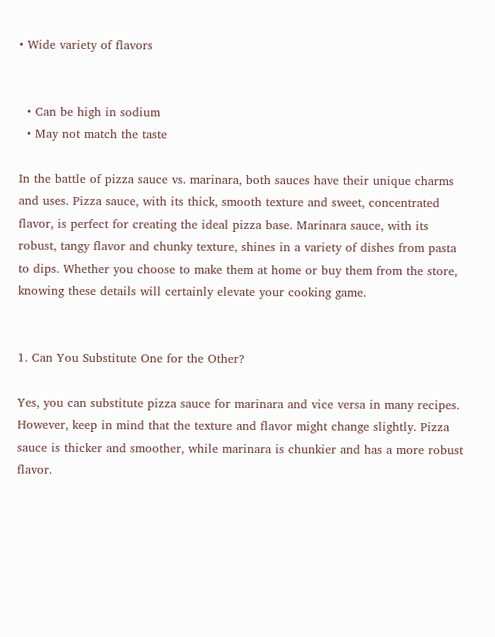• Wide variety of flavors


  • Can be high in sodium
  • May not match the taste

In the battle of pizza sauce vs. marinara, both sauces have their unique charms and uses. Pizza sauce, with its thick, smooth texture and sweet, concentrated flavor, is perfect for creating the ideal pizza base. Marinara sauce, with its robust, tangy flavor and chunky texture, shines in a variety of dishes from pasta to dips. Whether you choose to make them at home or buy them from the store, knowing these details will certainly elevate your cooking game.


1. Can You Substitute One for the Other?

Yes, you can substitute pizza sauce for marinara and vice versa in many recipes. However, keep in mind that the texture and flavor might change slightly. Pizza sauce is thicker and smoother, while marinara is chunkier and has a more robust flavor.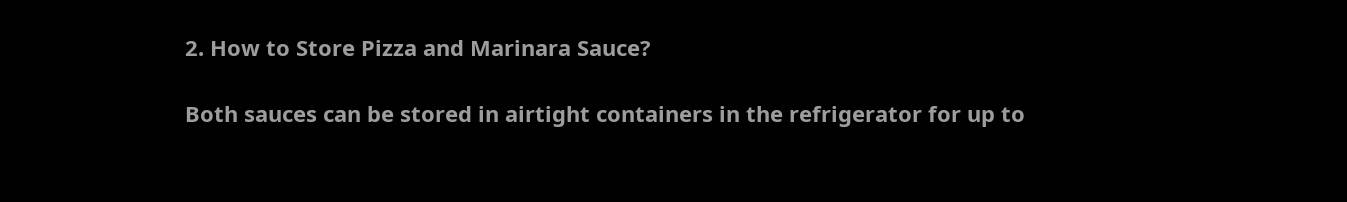2. How to Store Pizza and Marinara Sauce?

Both sauces can be stored in airtight containers in the refrigerator for up to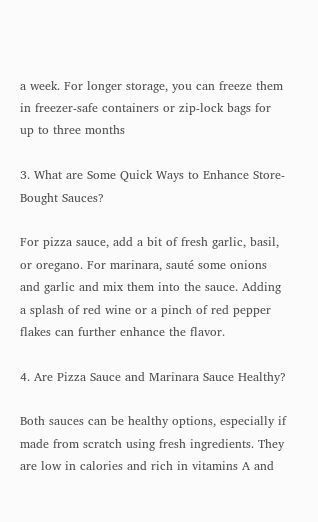a week. For longer storage, you can freeze them in freezer-safe containers or zip-lock bags for up to three months

3. What are Some Quick Ways to Enhance Store-Bought Sauces?

For pizza sauce, add a bit of fresh garlic, basil, or oregano. For marinara, sauté some onions and garlic and mix them into the sauce. Adding a splash of red wine or a pinch of red pepper flakes can further enhance the flavor.

4. Are Pizza Sauce and Marinara Sauce Healthy?

Both sauces can be healthy options, especially if made from scratch using fresh ingredients. They are low in calories and rich in vitamins A and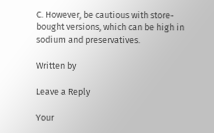C. However, be cautious with store-bought versions, which can be high in sodium and preservatives.

Written by

Leave a Reply

Your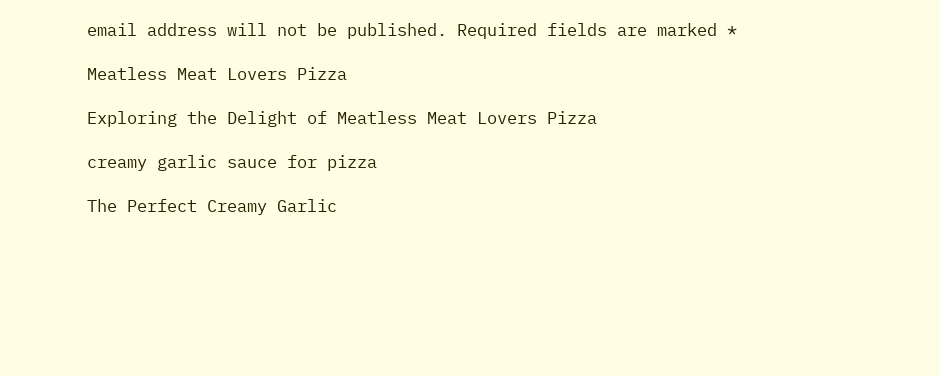email address will not be published. Required fields are marked *

Meatless Meat Lovers Pizza

Exploring the Delight of Meatless Meat Lovers Pizza

creamy garlic sauce for pizza

The Perfect Creamy Garlic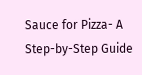Sauce for Pizza- A Step-by-Step Guide